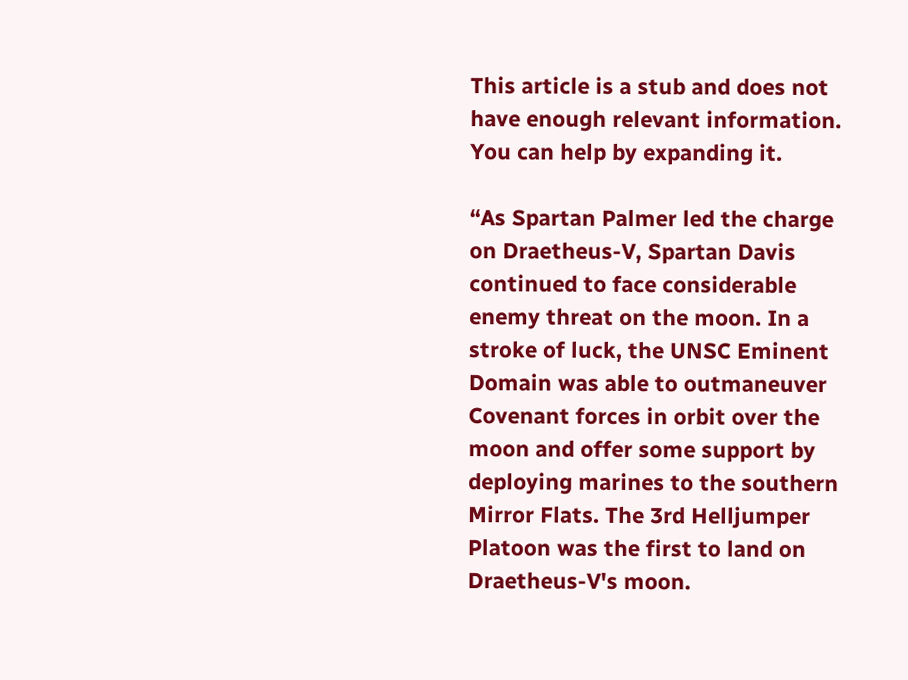This article is a stub and does not have enough relevant information. You can help by expanding it.

“As Spartan Palmer led the charge on Draetheus-V, Spartan Davis continued to face considerable enemy threat on the moon. In a stroke of luck, the UNSC Eminent Domain was able to outmaneuver Covenant forces in orbit over the moon and offer some support by deploying marines to the southern Mirror Flats. The 3rd Helljumper Platoon was the first to land on Draetheus-V's moon.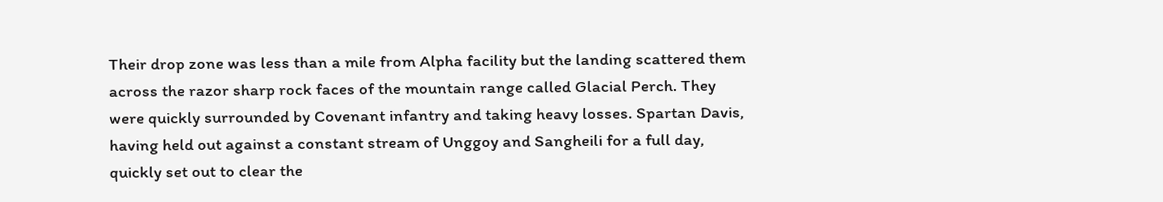Their drop zone was less than a mile from Alpha facility but the landing scattered them across the razor sharp rock faces of the mountain range called Glacial Perch. They were quickly surrounded by Covenant infantry and taking heavy losses. Spartan Davis, having held out against a constant stream of Unggoy and Sangheili for a full day, quickly set out to clear the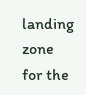landing zone for the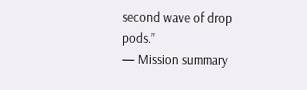second wave of drop pods.”
— Mission summary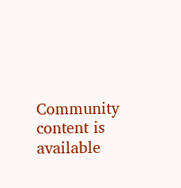Community content is available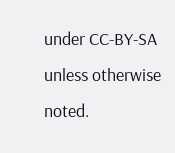under CC-BY-SA unless otherwise noted.